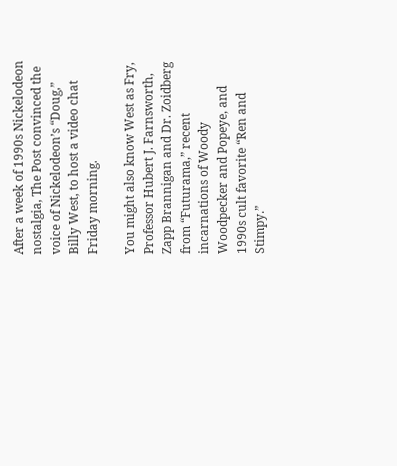After a week of 1990s Nickelodeon nostalgia, The Post convinced the voice of Nickelodeon’s “Doug,” Billy West, to host a video chat Friday morning.

You might also know West as Fry, Professor Hubert J. Farnsworth, Zapp Brannigan and Dr. Zoidberg from “Futurama,” recent incarnations of Woody Woodpecker and Popeye, and 1990s cult favorite “Ren and Stimpy.”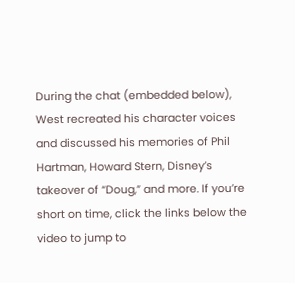During the chat (embedded below), West recreated his character voices and discussed his memories of Phil Hartman, Howard Stern, Disney’s takeover of “Doug,” and more. If you’re short on time, click the links below the video to jump to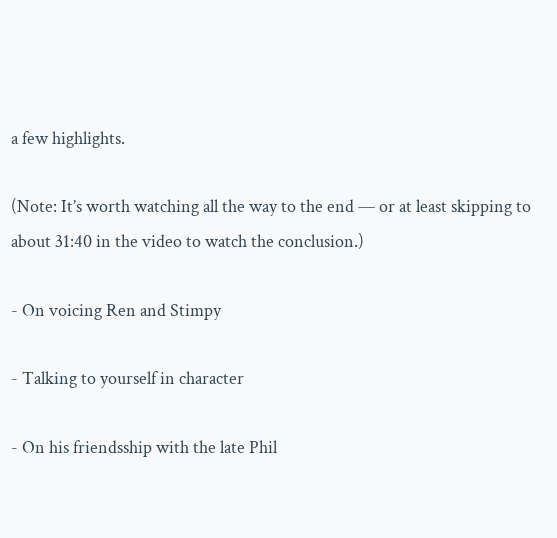a few highlights.

(Note: It’s worth watching all the way to the end — or at least skipping to about 31:40 in the video to watch the conclusion.)

- On voicing Ren and Stimpy

- Talking to yourself in character

- On his friendsship with the late Phil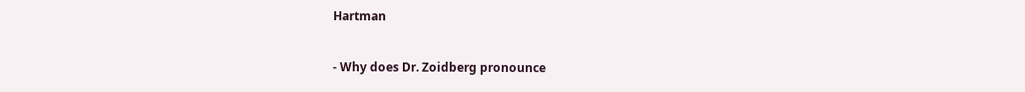Hartman

- Why does Dr. Zoidberg pronounce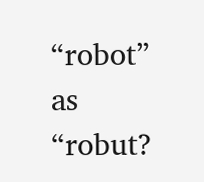“robot” as “robut?